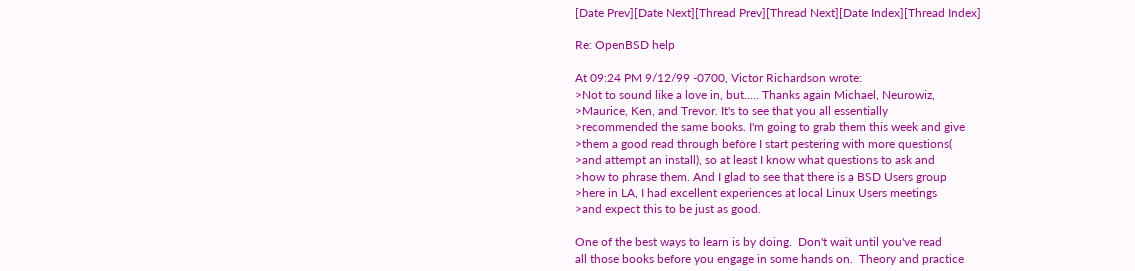[Date Prev][Date Next][Thread Prev][Thread Next][Date Index][Thread Index]

Re: OpenBSD help

At 09:24 PM 9/12/99 -0700, Victor Richardson wrote:
>Not to sound like a love in, but..... Thanks again Michael, Neurowiz,
>Maurice, Ken, and Trevor. It's to see that you all essentially
>recommended the same books. I'm going to grab them this week and give
>them a good read through before I start pestering with more questions(
>and attempt an install), so at least I know what questions to ask and
>how to phrase them. And I glad to see that there is a BSD Users group
>here in LA, I had excellent experiences at local Linux Users meetings
>and expect this to be just as good.

One of the best ways to learn is by doing.  Don't wait until you've read
all those books before you engage in some hands on.  Theory and practice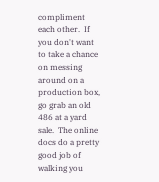compliment each other.  If you don't want to take a chance on messing
around on a production box, go grab an old 486 at a yard sale.  The online
docs do a pretty good job of walking you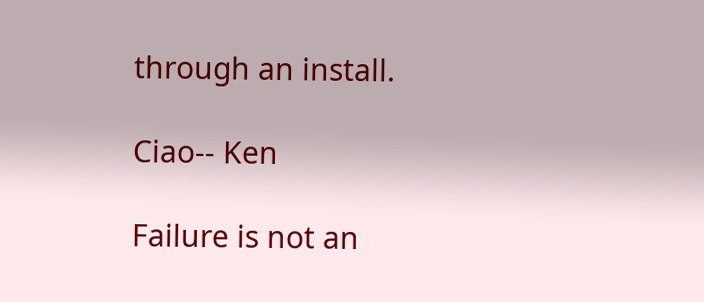through an install.

Ciao-- Ken

Failure is not an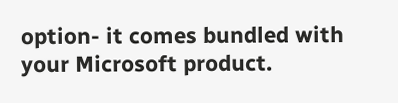option- it comes bundled with your Microsoft product.